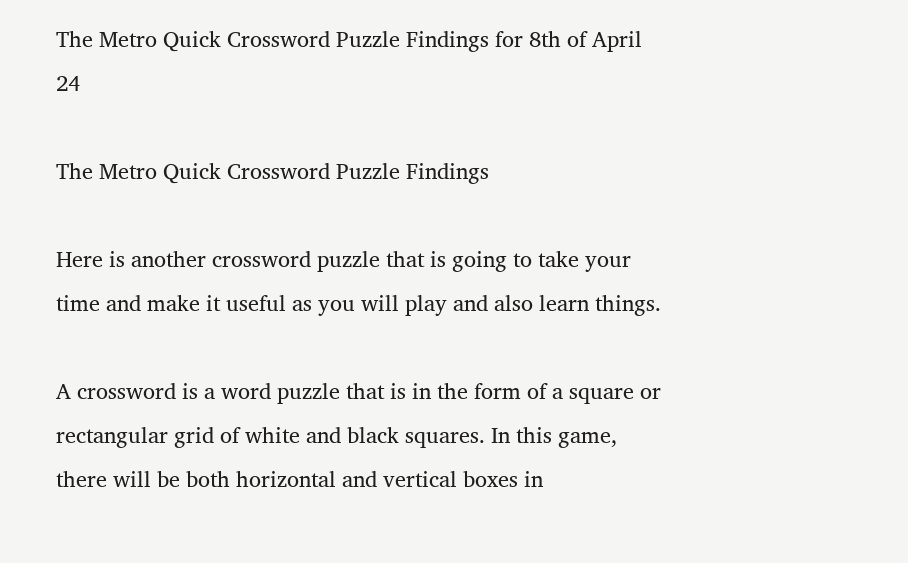The Metro Quick Crossword Puzzle Findings for 8th of April 24

The Metro Quick Crossword Puzzle Findings

Here is another crossword puzzle that is going to take your time and make it useful as you will play and also learn things.

A crossword is a word puzzle that is in the form of a square or rectangular grid of white and black squares. In this game, there will be both horizontal and vertical boxes in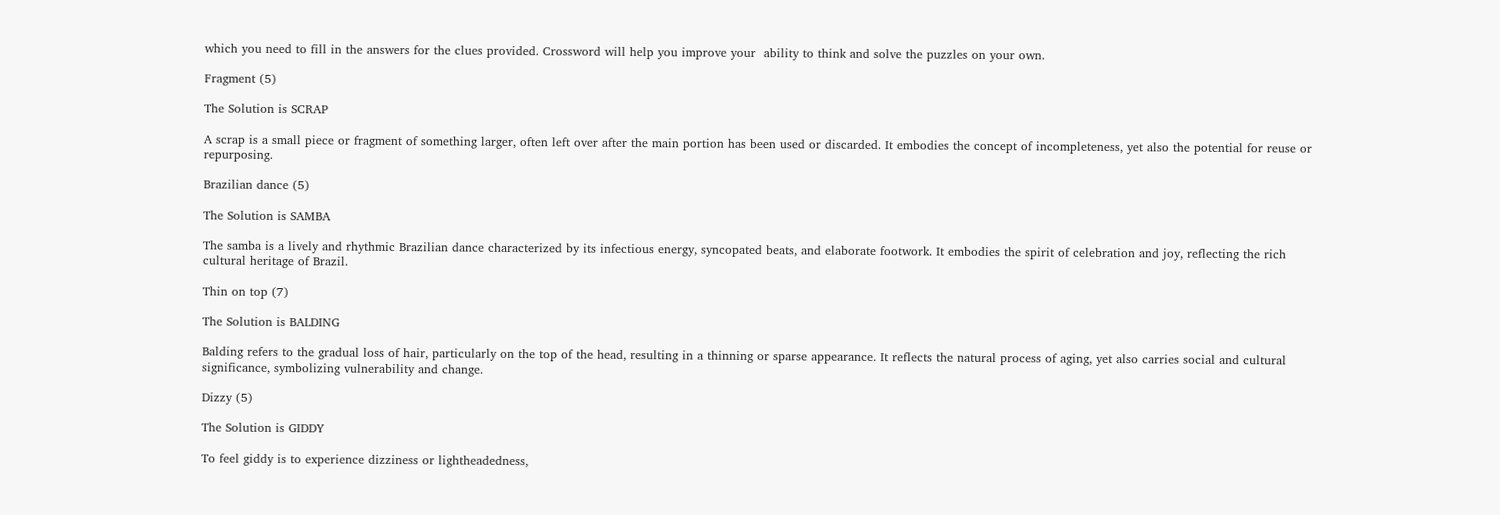which you need to fill in the answers for the clues provided. Crossword will help you improve your  ability to think and solve the puzzles on your own.

Fragment (5)

The Solution is SCRAP

A scrap is a small piece or fragment of something larger, often left over after the main portion has been used or discarded. It embodies the concept of incompleteness, yet also the potential for reuse or repurposing.

Brazilian dance (5)

The Solution is SAMBA

The samba is a lively and rhythmic Brazilian dance characterized by its infectious energy, syncopated beats, and elaborate footwork. It embodies the spirit of celebration and joy, reflecting the rich cultural heritage of Brazil.

Thin on top (7)

The Solution is BALDING

Balding refers to the gradual loss of hair, particularly on the top of the head, resulting in a thinning or sparse appearance. It reflects the natural process of aging, yet also carries social and cultural significance, symbolizing vulnerability and change.

Dizzy (5)

The Solution is GIDDY

To feel giddy is to experience dizziness or lightheadedness,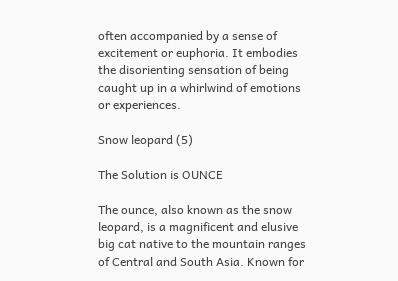often accompanied by a sense of excitement or euphoria. It embodies the disorienting sensation of being caught up in a whirlwind of emotions or experiences.

Snow leopard (5)

The Solution is OUNCE

The ounce, also known as the snow leopard, is a magnificent and elusive big cat native to the mountain ranges of Central and South Asia. Known for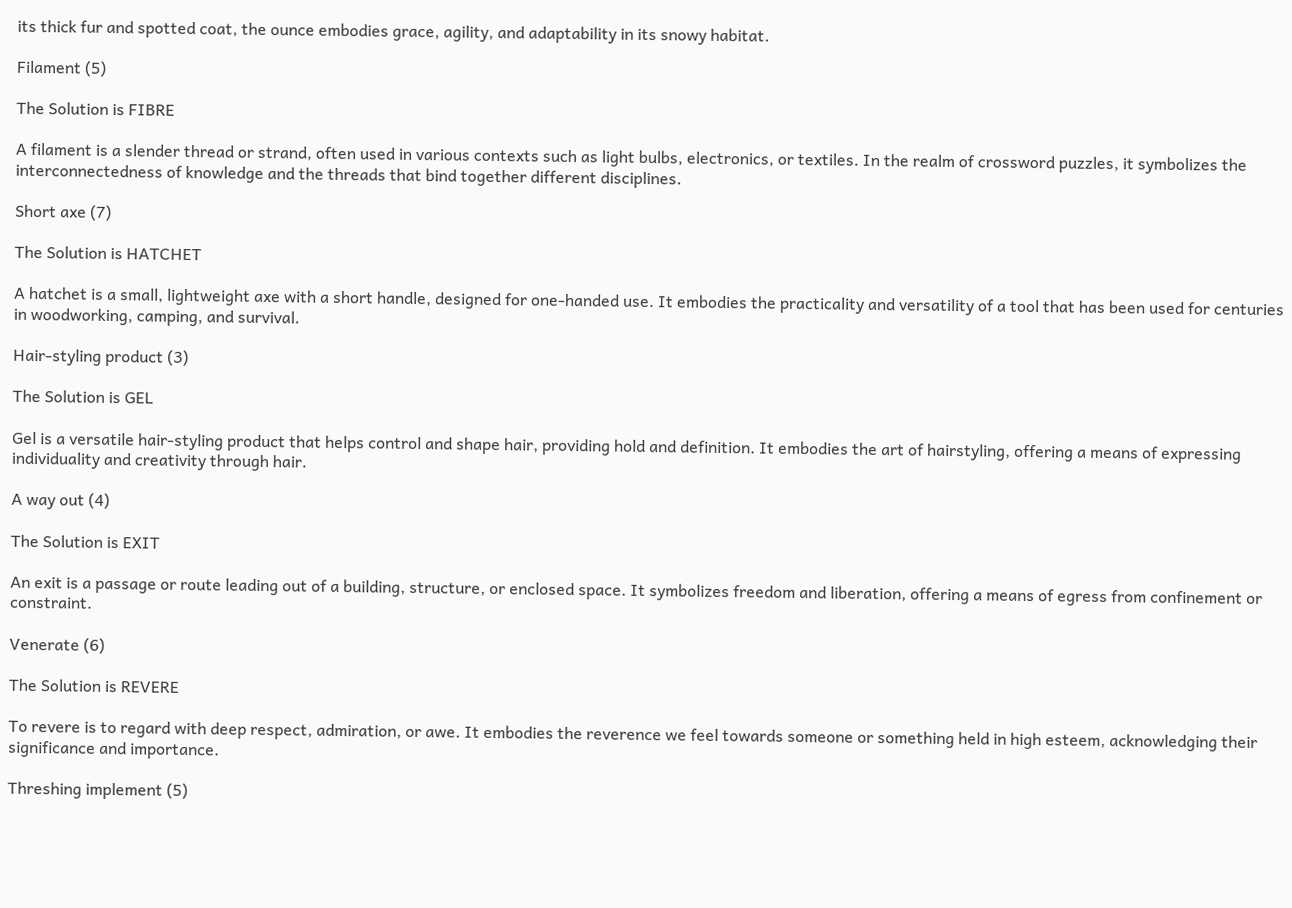its thick fur and spotted coat, the ounce embodies grace, agility, and adaptability in its snowy habitat.

Filament (5)

The Solution is FIBRE

A filament is a slender thread or strand, often used in various contexts such as light bulbs, electronics, or textiles. In the realm of crossword puzzles, it symbolizes the interconnectedness of knowledge and the threads that bind together different disciplines.

Short axe (7)

The Solution is HATCHET

A hatchet is a small, lightweight axe with a short handle, designed for one-handed use. It embodies the practicality and versatility of a tool that has been used for centuries in woodworking, camping, and survival.

Hair-styling product (3)

The Solution is GEL

Gel is a versatile hair-styling product that helps control and shape hair, providing hold and definition. It embodies the art of hairstyling, offering a means of expressing individuality and creativity through hair.

A way out (4)

The Solution is EXIT

An exit is a passage or route leading out of a building, structure, or enclosed space. It symbolizes freedom and liberation, offering a means of egress from confinement or constraint.

Venerate (6)

The Solution is REVERE

To revere is to regard with deep respect, admiration, or awe. It embodies the reverence we feel towards someone or something held in high esteem, acknowledging their significance and importance.

Threshing implement (5)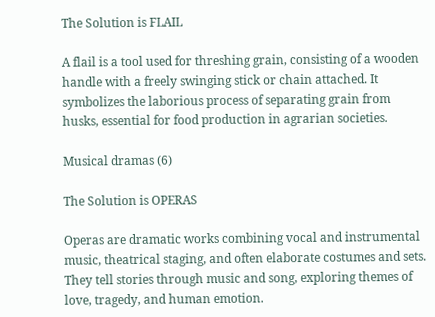The Solution is FLAIL

A flail is a tool used for threshing grain, consisting of a wooden handle with a freely swinging stick or chain attached. It symbolizes the laborious process of separating grain from husks, essential for food production in agrarian societies.

Musical dramas (6)

The Solution is OPERAS

Operas are dramatic works combining vocal and instrumental music, theatrical staging, and often elaborate costumes and sets. They tell stories through music and song, exploring themes of love, tragedy, and human emotion.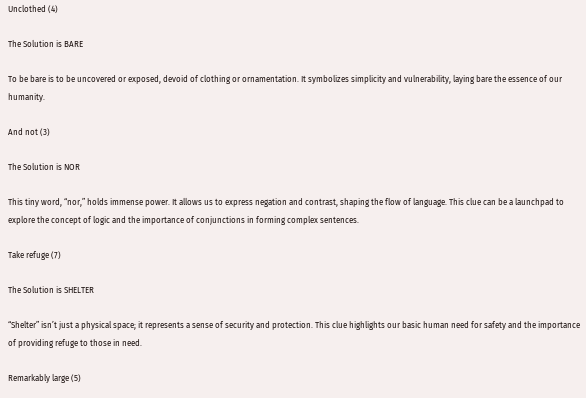Unclothed (4)

The Solution is BARE

To be bare is to be uncovered or exposed, devoid of clothing or ornamentation. It symbolizes simplicity and vulnerability, laying bare the essence of our humanity.

And not (3)

The Solution is NOR

This tiny word, “nor,” holds immense power. It allows us to express negation and contrast, shaping the flow of language. This clue can be a launchpad to explore the concept of logic and the importance of conjunctions in forming complex sentences.

Take refuge (7)

The Solution is SHELTER

“Shelter” isn’t just a physical space; it represents a sense of security and protection. This clue highlights our basic human need for safety and the importance of providing refuge to those in need.

Remarkably large (5)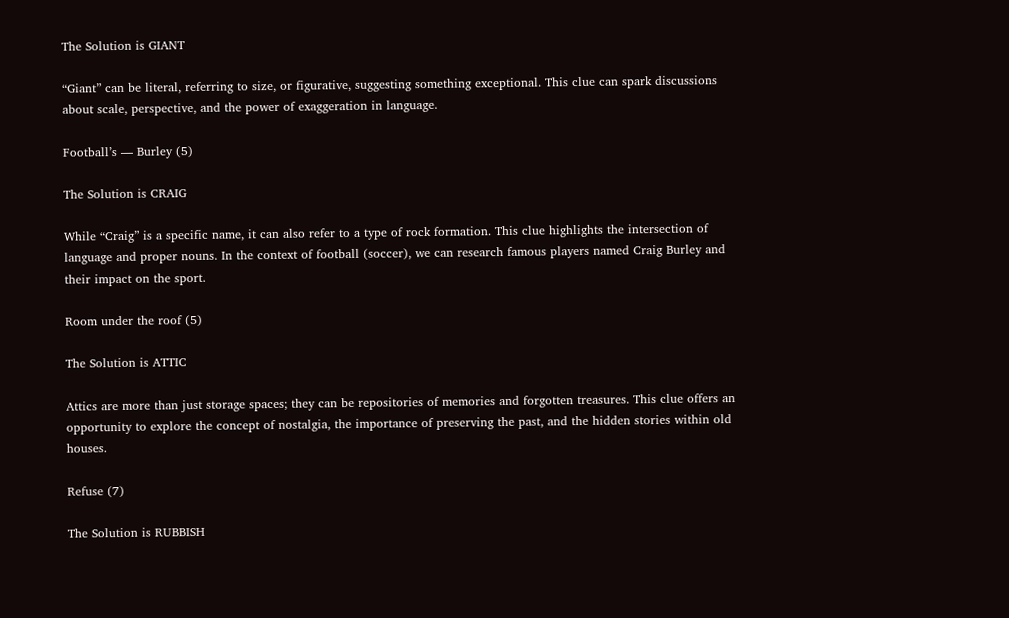The Solution is GIANT

“Giant” can be literal, referring to size, or figurative, suggesting something exceptional. This clue can spark discussions about scale, perspective, and the power of exaggeration in language.

Football’s — Burley (5)

The Solution is CRAIG

While “Craig” is a specific name, it can also refer to a type of rock formation. This clue highlights the intersection of language and proper nouns. In the context of football (soccer), we can research famous players named Craig Burley and their impact on the sport.

Room under the roof (5)

The Solution is ATTIC

Attics are more than just storage spaces; they can be repositories of memories and forgotten treasures. This clue offers an opportunity to explore the concept of nostalgia, the importance of preserving the past, and the hidden stories within old houses.

Refuse (7)

The Solution is RUBBISH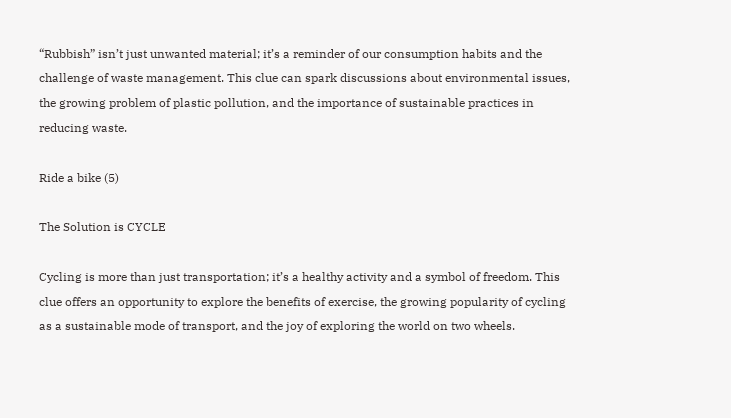“Rubbish” isn’t just unwanted material; it’s a reminder of our consumption habits and the challenge of waste management. This clue can spark discussions about environmental issues, the growing problem of plastic pollution, and the importance of sustainable practices in reducing waste.

Ride a bike (5)

The Solution is CYCLE

Cycling is more than just transportation; it’s a healthy activity and a symbol of freedom. This clue offers an opportunity to explore the benefits of exercise, the growing popularity of cycling as a sustainable mode of transport, and the joy of exploring the world on two wheels.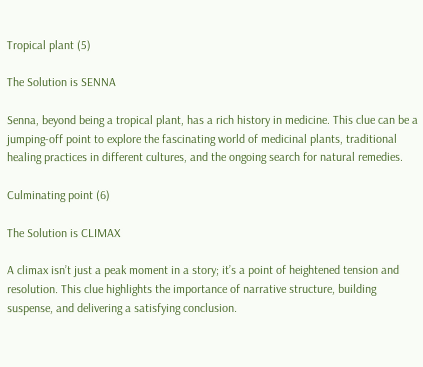Tropical plant (5)

The Solution is SENNA

Senna, beyond being a tropical plant, has a rich history in medicine. This clue can be a jumping-off point to explore the fascinating world of medicinal plants, traditional healing practices in different cultures, and the ongoing search for natural remedies.

Culminating point (6)

The Solution is CLIMAX

A climax isn’t just a peak moment in a story; it’s a point of heightened tension and resolution. This clue highlights the importance of narrative structure, building suspense, and delivering a satisfying conclusion.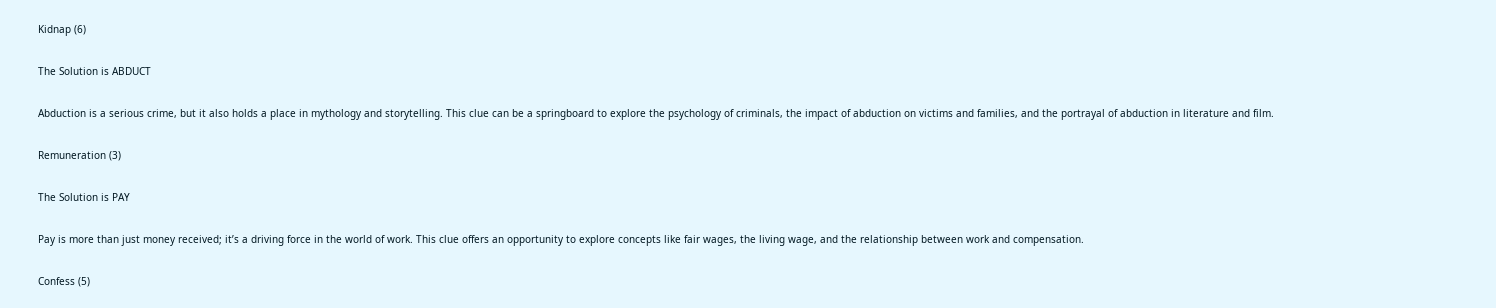Kidnap (6)

The Solution is ABDUCT

Abduction is a serious crime, but it also holds a place in mythology and storytelling. This clue can be a springboard to explore the psychology of criminals, the impact of abduction on victims and families, and the portrayal of abduction in literature and film.

Remuneration (3)

The Solution is PAY

Pay is more than just money received; it’s a driving force in the world of work. This clue offers an opportunity to explore concepts like fair wages, the living wage, and the relationship between work and compensation.

Confess (5)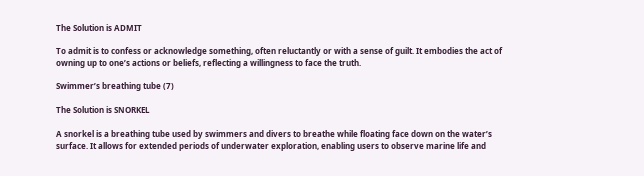The Solution is ADMIT

To admit is to confess or acknowledge something, often reluctantly or with a sense of guilt. It embodies the act of owning up to one’s actions or beliefs, reflecting a willingness to face the truth.

Swimmer’s breathing tube (7)

The Solution is SNORKEL

A snorkel is a breathing tube used by swimmers and divers to breathe while floating face down on the water’s surface. It allows for extended periods of underwater exploration, enabling users to observe marine life and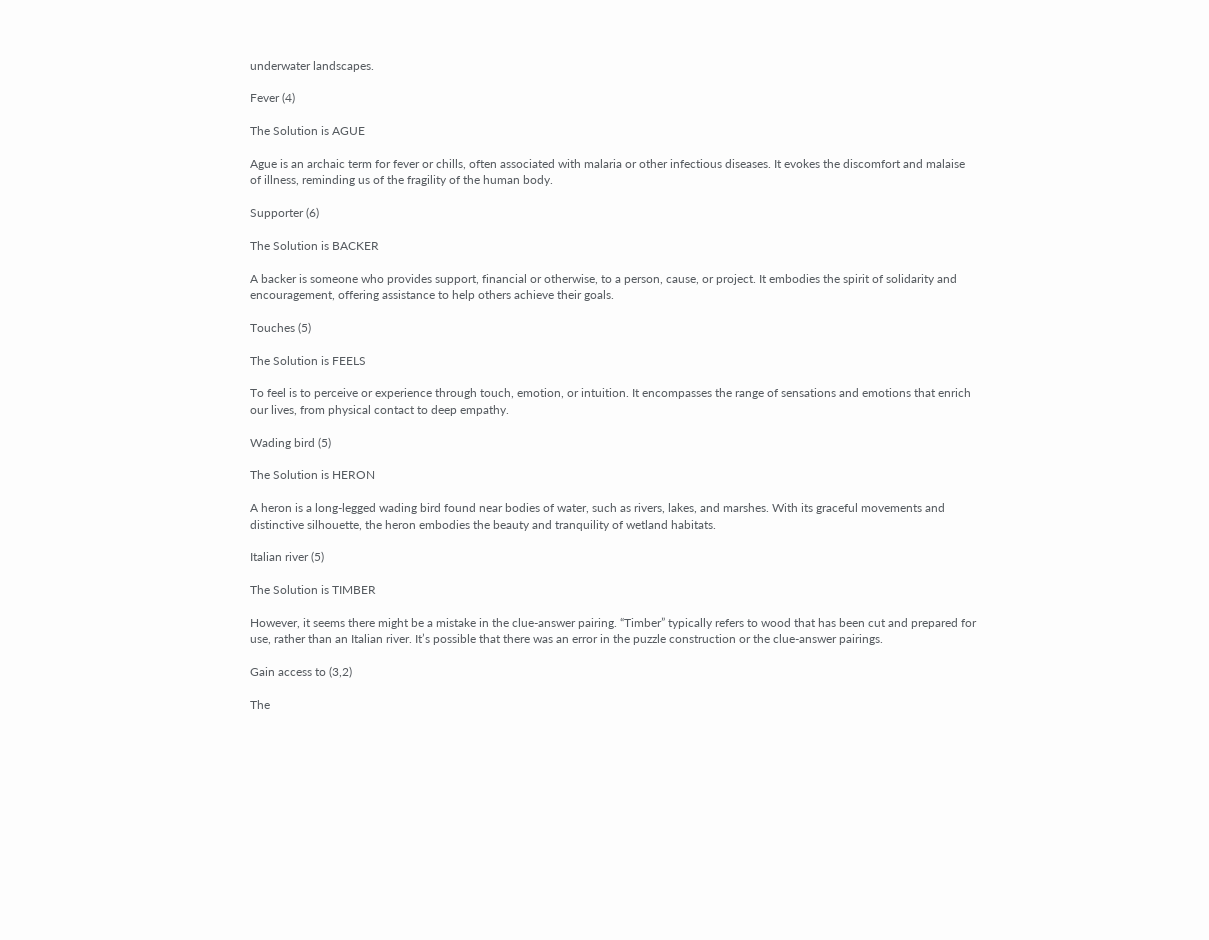underwater landscapes.

Fever (4)

The Solution is AGUE

Ague is an archaic term for fever or chills, often associated with malaria or other infectious diseases. It evokes the discomfort and malaise of illness, reminding us of the fragility of the human body.

Supporter (6)

The Solution is BACKER

A backer is someone who provides support, financial or otherwise, to a person, cause, or project. It embodies the spirit of solidarity and encouragement, offering assistance to help others achieve their goals.

Touches (5)

The Solution is FEELS

To feel is to perceive or experience through touch, emotion, or intuition. It encompasses the range of sensations and emotions that enrich our lives, from physical contact to deep empathy.

Wading bird (5)

The Solution is HERON

A heron is a long-legged wading bird found near bodies of water, such as rivers, lakes, and marshes. With its graceful movements and distinctive silhouette, the heron embodies the beauty and tranquility of wetland habitats.

Italian river (5)

The Solution is TIMBER

However, it seems there might be a mistake in the clue-answer pairing. “Timber” typically refers to wood that has been cut and prepared for use, rather than an Italian river. It’s possible that there was an error in the puzzle construction or the clue-answer pairings.

Gain access to (3,2)

The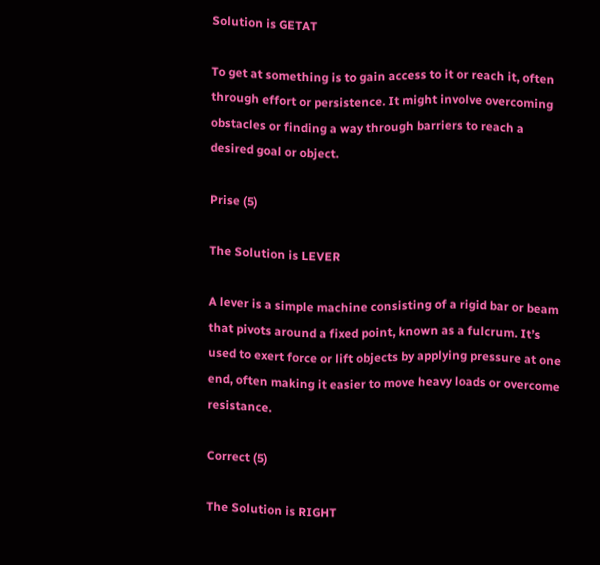Solution is GETAT

To get at something is to gain access to it or reach it, often through effort or persistence. It might involve overcoming obstacles or finding a way through barriers to reach a desired goal or object.

Prise (5)

The Solution is LEVER

A lever is a simple machine consisting of a rigid bar or beam that pivots around a fixed point, known as a fulcrum. It’s used to exert force or lift objects by applying pressure at one end, often making it easier to move heavy loads or overcome resistance.

Correct (5)

The Solution is RIGHT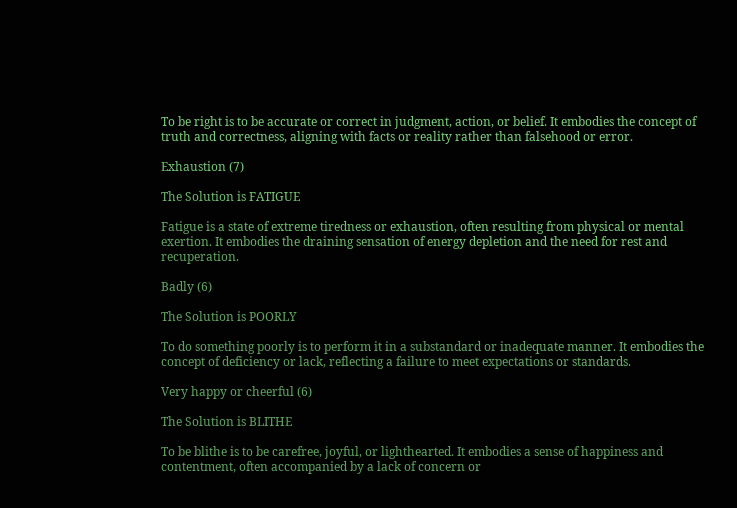To be right is to be accurate or correct in judgment, action, or belief. It embodies the concept of truth and correctness, aligning with facts or reality rather than falsehood or error.

Exhaustion (7)

The Solution is FATIGUE

Fatigue is a state of extreme tiredness or exhaustion, often resulting from physical or mental exertion. It embodies the draining sensation of energy depletion and the need for rest and recuperation.

Badly (6)

The Solution is POORLY

To do something poorly is to perform it in a substandard or inadequate manner. It embodies the concept of deficiency or lack, reflecting a failure to meet expectations or standards.

Very happy or cheerful (6)

The Solution is BLITHE

To be blithe is to be carefree, joyful, or lighthearted. It embodies a sense of happiness and contentment, often accompanied by a lack of concern or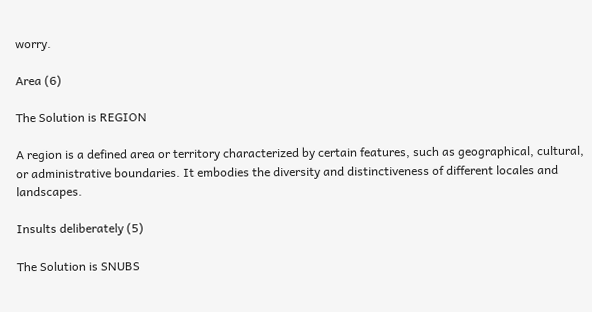worry.

Area (6)

The Solution is REGION

A region is a defined area or territory characterized by certain features, such as geographical, cultural, or administrative boundaries. It embodies the diversity and distinctiveness of different locales and landscapes.

Insults deliberately (5)

The Solution is SNUBS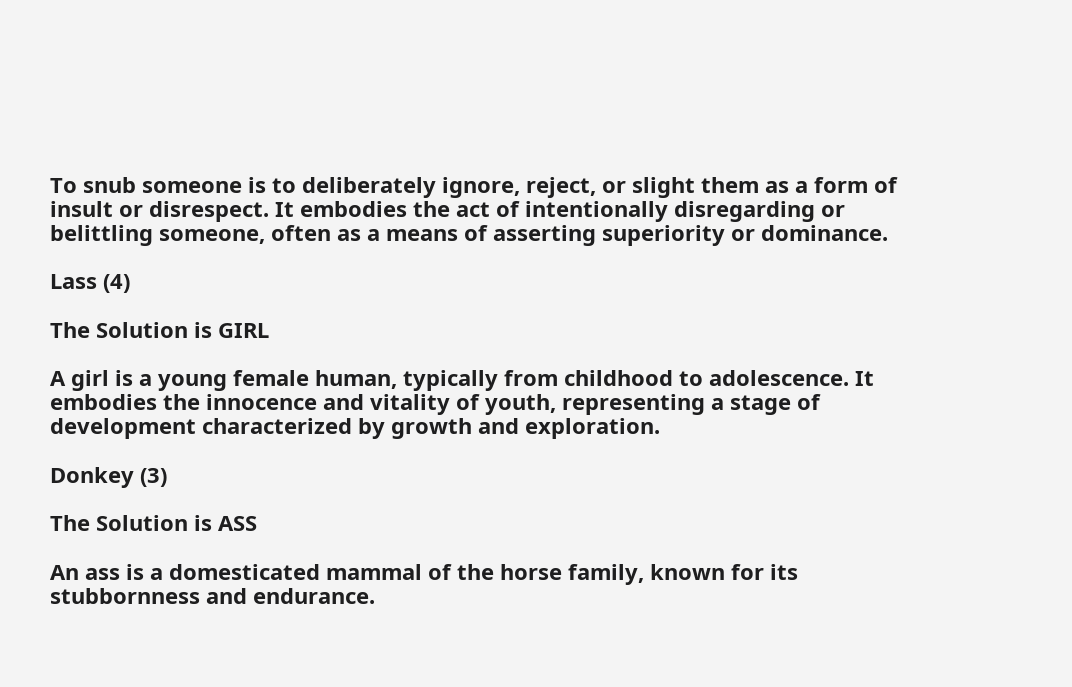To snub someone is to deliberately ignore, reject, or slight them as a form of insult or disrespect. It embodies the act of intentionally disregarding or belittling someone, often as a means of asserting superiority or dominance.

Lass (4)

The Solution is GIRL

A girl is a young female human, typically from childhood to adolescence. It embodies the innocence and vitality of youth, representing a stage of development characterized by growth and exploration.

Donkey (3)

The Solution is ASS

An ass is a domesticated mammal of the horse family, known for its stubbornness and endurance.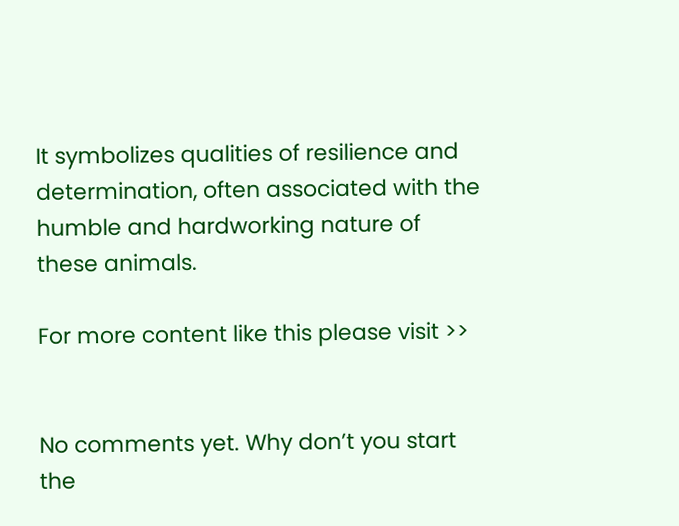It symbolizes qualities of resilience and determination, often associated with the humble and hardworking nature of these animals.

For more content like this please visit >>


No comments yet. Why don’t you start the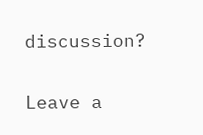discussion?

Leave a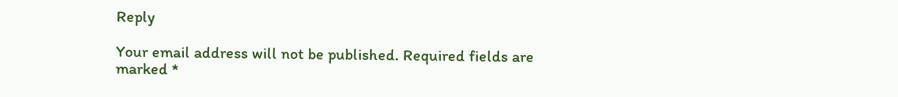Reply

Your email address will not be published. Required fields are marked *